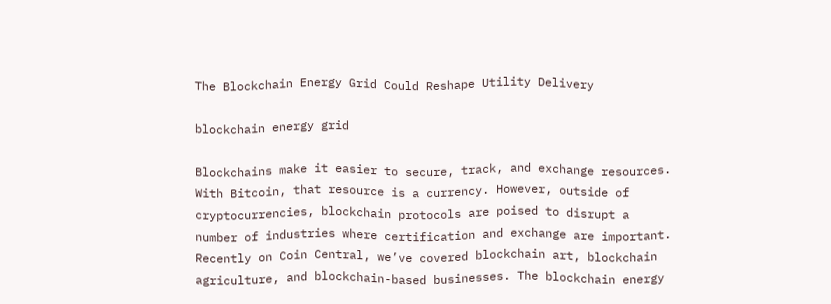The Blockchain Energy Grid Could Reshape Utility Delivery

blockchain energy grid

Blockchains make it easier to secure, track, and exchange resources. With Bitcoin, that resource is a currency. However, outside of cryptocurrencies, blockchain protocols are poised to disrupt a number of industries where certification and exchange are important. Recently on Coin Central, we’ve covered blockchain art, blockchain agriculture, and blockchain-based businesses. The blockchain energy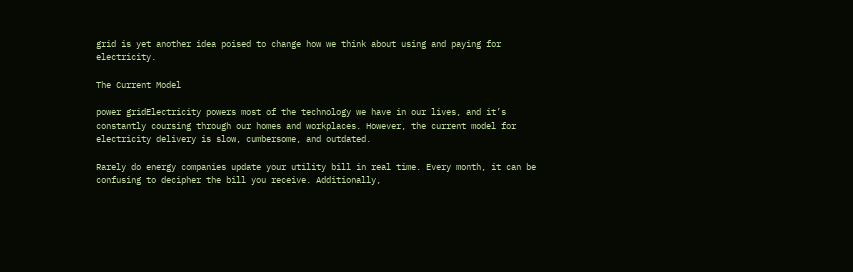grid is yet another idea poised to change how we think about using and paying for electricity.

The Current Model

power gridElectricity powers most of the technology we have in our lives, and it’s constantly coursing through our homes and workplaces. However, the current model for electricity delivery is slow, cumbersome, and outdated.

Rarely do energy companies update your utility bill in real time. Every month, it can be confusing to decipher the bill you receive. Additionally,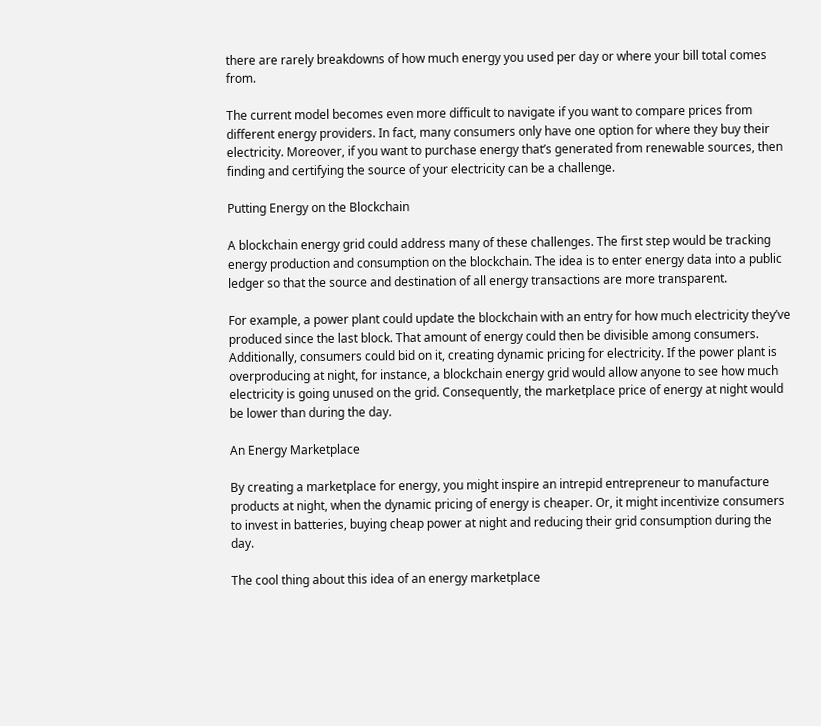there are rarely breakdowns of how much energy you used per day or where your bill total comes from.

The current model becomes even more difficult to navigate if you want to compare prices from different energy providers. In fact, many consumers only have one option for where they buy their electricity. Moreover, if you want to purchase energy that’s generated from renewable sources, then finding and certifying the source of your electricity can be a challenge.

Putting Energy on the Blockchain

A blockchain energy grid could address many of these challenges. The first step would be tracking energy production and consumption on the blockchain. The idea is to enter energy data into a public ledger so that the source and destination of all energy transactions are more transparent.

For example, a power plant could update the blockchain with an entry for how much electricity they’ve produced since the last block. That amount of energy could then be divisible among consumers. Additionally, consumers could bid on it, creating dynamic pricing for electricity. If the power plant is overproducing at night, for instance, a blockchain energy grid would allow anyone to see how much electricity is going unused on the grid. Consequently, the marketplace price of energy at night would be lower than during the day.

An Energy Marketplace

By creating a marketplace for energy, you might inspire an intrepid entrepreneur to manufacture products at night, when the dynamic pricing of energy is cheaper. Or, it might incentivize consumers to invest in batteries, buying cheap power at night and reducing their grid consumption during the day.

The cool thing about this idea of an energy marketplace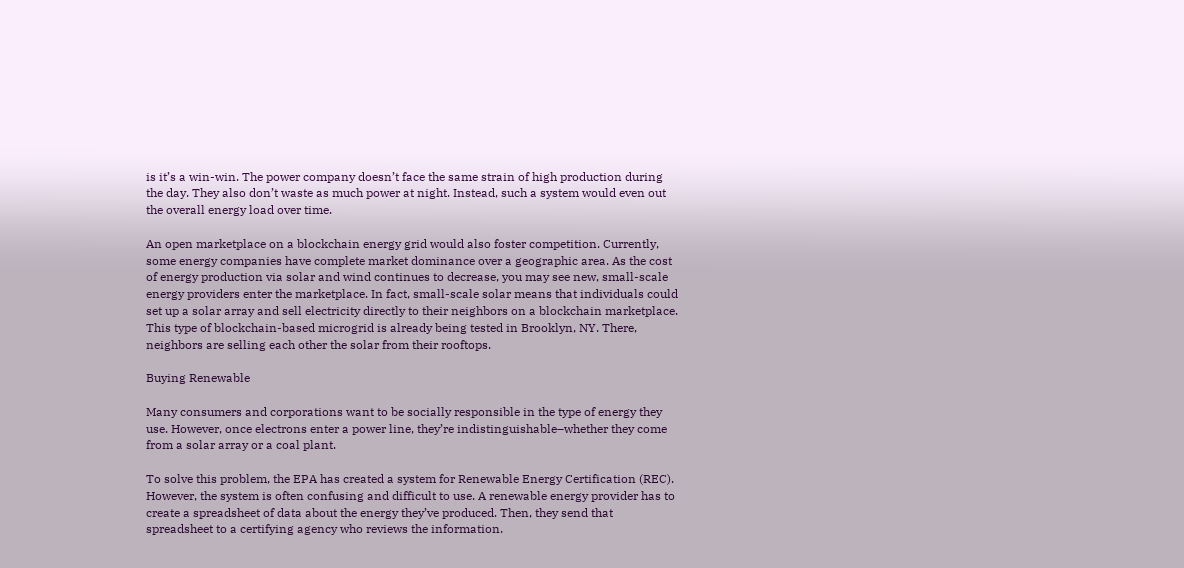is it’s a win-win. The power company doesn’t face the same strain of high production during the day. They also don’t waste as much power at night. Instead, such a system would even out the overall energy load over time.

An open marketplace on a blockchain energy grid would also foster competition. Currently, some energy companies have complete market dominance over a geographic area. As the cost of energy production via solar and wind continues to decrease, you may see new, small-scale energy providers enter the marketplace. In fact, small-scale solar means that individuals could set up a solar array and sell electricity directly to their neighbors on a blockchain marketplace. This type of blockchain-based microgrid is already being tested in Brooklyn, NY. There, neighbors are selling each other the solar from their rooftops.

Buying Renewable

Many consumers and corporations want to be socially responsible in the type of energy they use. However, once electrons enter a power line, they’re indistinguishable–whether they come from a solar array or a coal plant.

To solve this problem, the EPA has created a system for Renewable Energy Certification (REC). However, the system is often confusing and difficult to use. A renewable energy provider has to create a spreadsheet of data about the energy they’ve produced. Then, they send that spreadsheet to a certifying agency who reviews the information.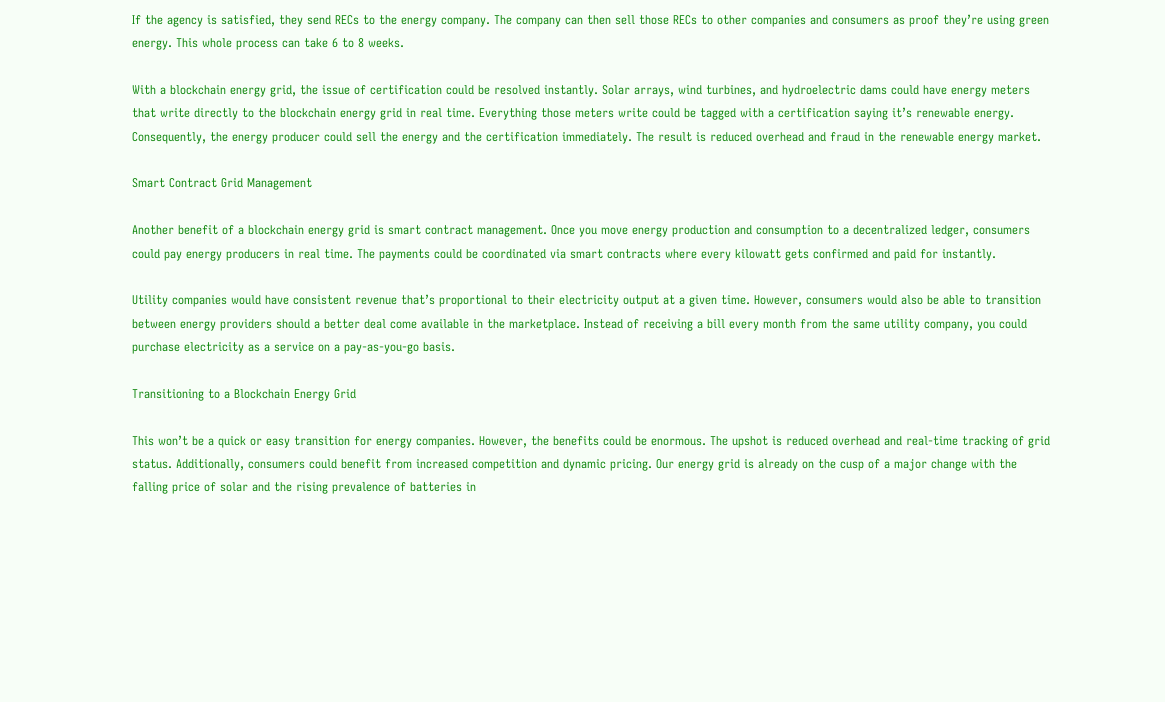If the agency is satisfied, they send RECs to the energy company. The company can then sell those RECs to other companies and consumers as proof they’re using green energy. This whole process can take 6 to 8 weeks.

With a blockchain energy grid, the issue of certification could be resolved instantly. Solar arrays, wind turbines, and hydroelectric dams could have energy meters that write directly to the blockchain energy grid in real time. Everything those meters write could be tagged with a certification saying it’s renewable energy. Consequently, the energy producer could sell the energy and the certification immediately. The result is reduced overhead and fraud in the renewable energy market.

Smart Contract Grid Management

Another benefit of a blockchain energy grid is smart contract management. Once you move energy production and consumption to a decentralized ledger, consumers could pay energy producers in real time. The payments could be coordinated via smart contracts where every kilowatt gets confirmed and paid for instantly.

Utility companies would have consistent revenue that’s proportional to their electricity output at a given time. However, consumers would also be able to transition between energy providers should a better deal come available in the marketplace. Instead of receiving a bill every month from the same utility company, you could purchase electricity as a service on a pay-as-you-go basis.

Transitioning to a Blockchain Energy Grid

This won’t be a quick or easy transition for energy companies. However, the benefits could be enormous. The upshot is reduced overhead and real-time tracking of grid status. Additionally, consumers could benefit from increased competition and dynamic pricing. Our energy grid is already on the cusp of a major change with the falling price of solar and the rising prevalence of batteries in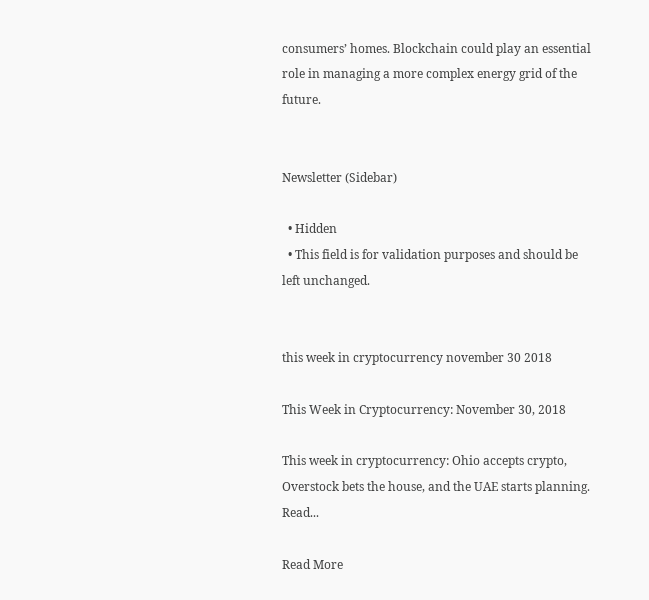consumers’ homes. Blockchain could play an essential role in managing a more complex energy grid of the future.


Newsletter (Sidebar)

  • Hidden
  • This field is for validation purposes and should be left unchanged.


this week in cryptocurrency november 30 2018

This Week in Cryptocurrency: November 30, 2018

This week in cryptocurrency: Ohio accepts crypto, Overstock bets the house, and the UAE starts planning. Read...

Read More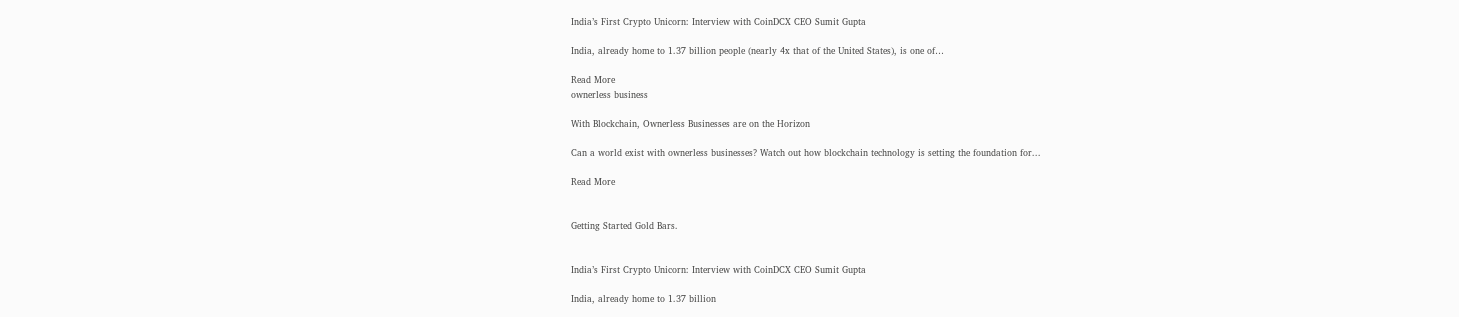India’s First Crypto Unicorn: Interview with CoinDCX CEO Sumit Gupta

India, already home to 1.37 billion people (nearly 4x that of the United States), is one of…

Read More
ownerless business

With Blockchain, Ownerless Businesses are on the Horizon

Can a world exist with ownerless businesses? Watch out how blockchain technology is setting the foundation for...

Read More


Getting Started Gold Bars.


India’s First Crypto Unicorn: Interview with CoinDCX CEO Sumit Gupta

India, already home to 1.37 billion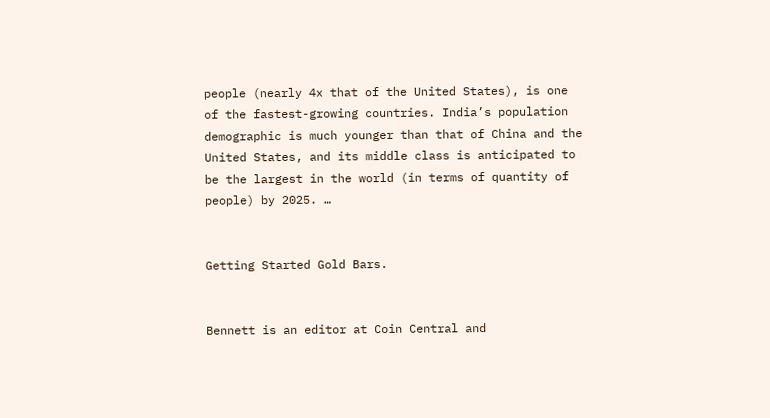people (nearly 4x that of the United States), is one of the fastest-growing countries. India’s population demographic is much younger than that of China and the United States, and its middle class is anticipated to be the largest in the world (in terms of quantity of people) by 2025. …


Getting Started Gold Bars.


Bennett is an editor at Coin Central and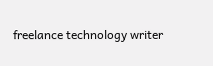freelance technology writer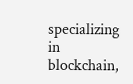specializing in blockchain,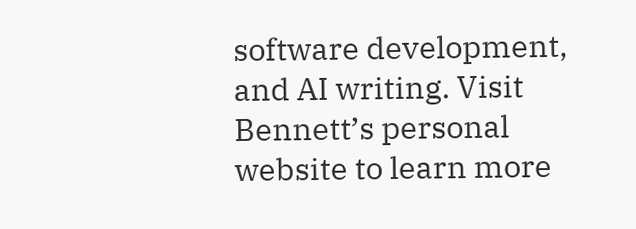software development, and AI writing. Visit Bennett’s personal website to learn more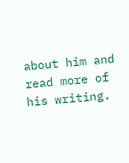about him and read more of his writing.